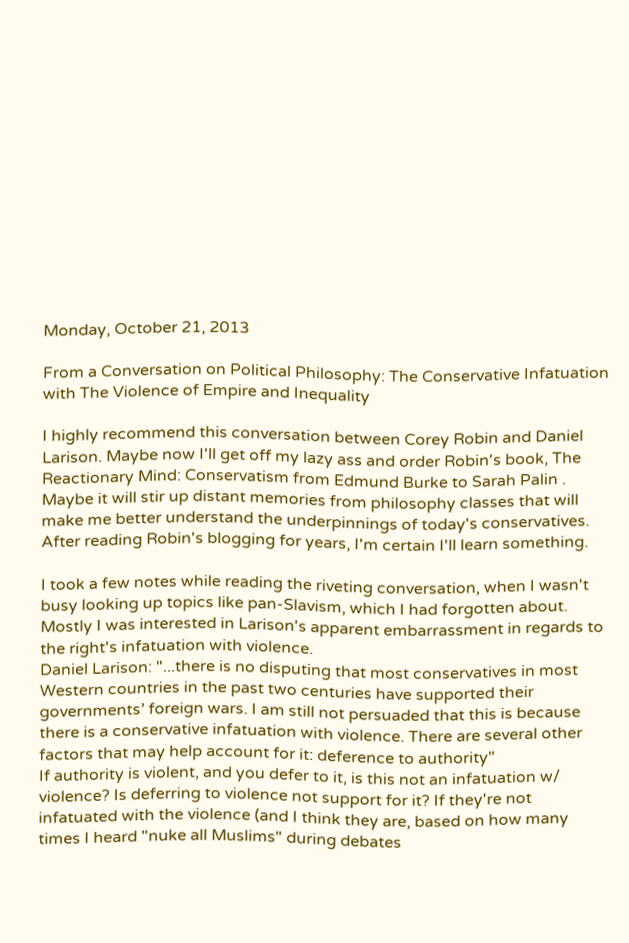Monday, October 21, 2013

From a Conversation on Political Philosophy: The Conservative Infatuation with The Violence of Empire and Inequality

I highly recommend this conversation between Corey Robin and Daniel Larison. Maybe now I'll get off my lazy ass and order Robin's book, The Reactionary Mind: Conservatism from Edmund Burke to Sarah Palin . Maybe it will stir up distant memories from philosophy classes that will make me better understand the underpinnings of today's conservatives. After reading Robin's blogging for years, I'm certain I'll learn something.

I took a few notes while reading the riveting conversation, when I wasn't busy looking up topics like pan-Slavism, which I had forgotten about. Mostly I was interested in Larison's apparent embarrassment in regards to the right's infatuation with violence.
Daniel Larison: "...there is no disputing that most conservatives in most Western countries in the past two centuries have supported their governments’ foreign wars. I am still not persuaded that this is because there is a conservative infatuation with violence. There are several other factors that may help account for it: deference to authority"
If authority is violent, and you defer to it, is this not an infatuation w/ violence? Is deferring to violence not support for it? If they're not infatuated with the violence (and I think they are, based on how many times I heard "nuke all Muslims" during debates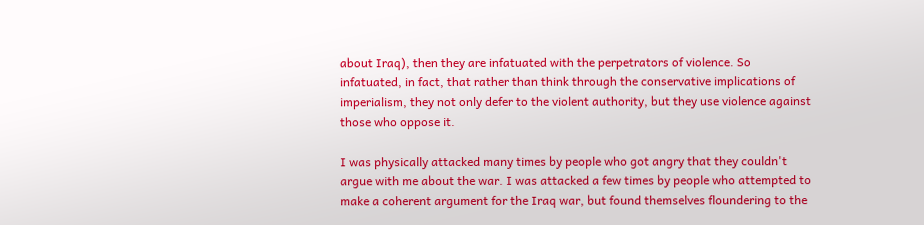about Iraq), then they are infatuated with the perpetrators of violence. So infatuated, in fact, that rather than think through the conservative implications of imperialism, they not only defer to the violent authority, but they use violence against those who oppose it.

I was physically attacked many times by people who got angry that they couldn't argue with me about the war. I was attacked a few times by people who attempted to make a coherent argument for the Iraq war, but found themselves floundering to the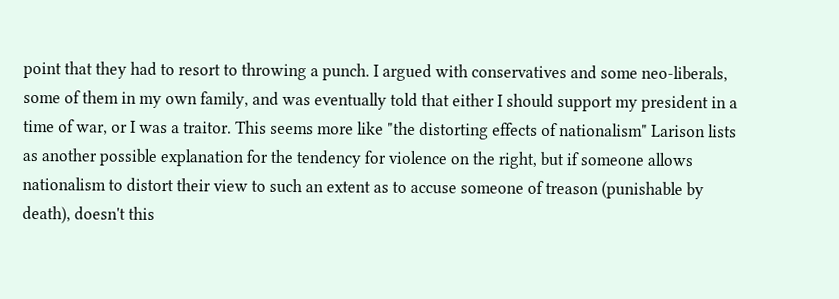point that they had to resort to throwing a punch. I argued with conservatives and some neo-liberals, some of them in my own family, and was eventually told that either I should support my president in a time of war, or I was a traitor. This seems more like "the distorting effects of nationalism" Larison lists as another possible explanation for the tendency for violence on the right, but if someone allows nationalism to distort their view to such an extent as to accuse someone of treason (punishable by death), doesn't this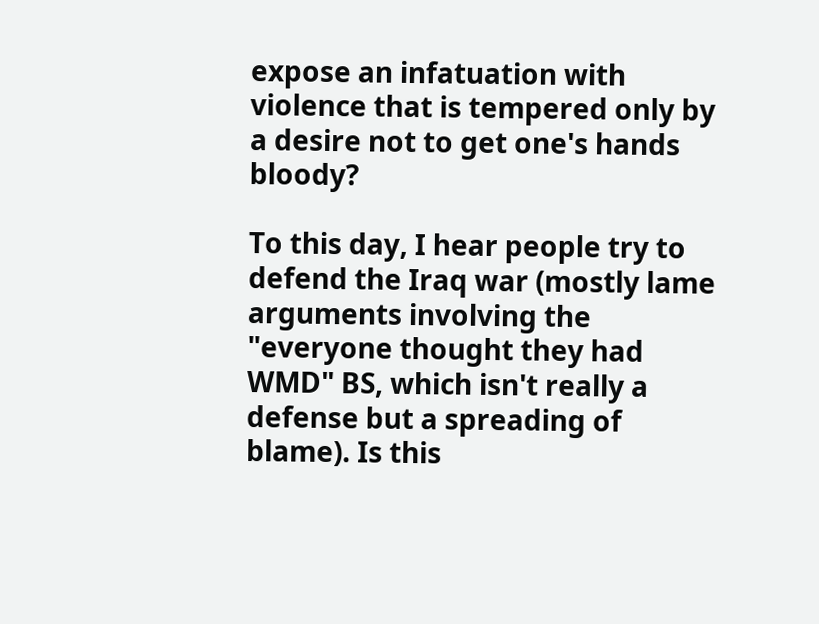expose an infatuation with violence that is tempered only by a desire not to get one's hands bloody?

To this day, I hear people try to defend the Iraq war (mostly lame arguments involving the "everyone thought they had WMD" BS, which isn't really a defense but a spreading of blame). Is this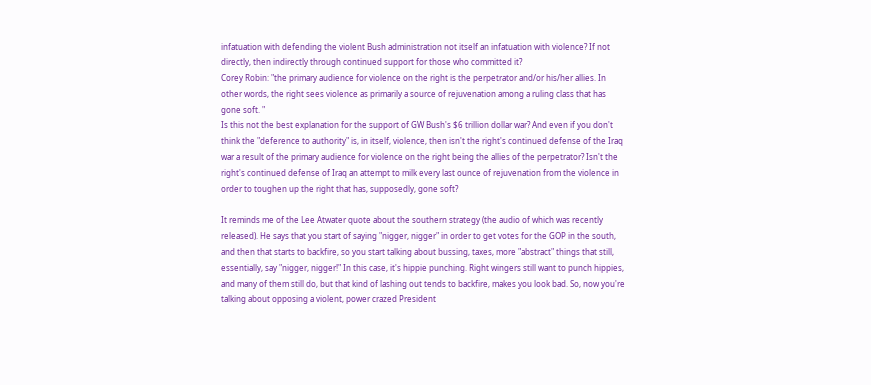infatuation with defending the violent Bush administration not itself an infatuation with violence? If not directly, then indirectly through continued support for those who committed it?
Corey Robin: "the primary audience for violence on the right is the perpetrator and/or his/her allies. In other words, the right sees violence as primarily a source of rejuvenation among a ruling class that has gone soft. "
Is this not the best explanation for the support of GW Bush's $6 trillion dollar war? And even if you don't think the "deference to authority" is, in itself, violence, then isn't the right's continued defense of the Iraq war a result of the primary audience for violence on the right being the allies of the perpetrator? Isn't the right's continued defense of Iraq an attempt to milk every last ounce of rejuvenation from the violence in order to toughen up the right that has, supposedly, gone soft?

It reminds me of the Lee Atwater quote about the southern strategy (the audio of which was recently released). He says that you start of saying "nigger, nigger" in order to get votes for the GOP in the south, and then that starts to backfire, so you start talking about bussing, taxes, more "abstract" things that still, essentially, say "nigger, nigger!" In this case, it's hippie punching. Right wingers still want to punch hippies, and many of them still do, but that kind of lashing out tends to backfire, makes you look bad. So, now you're talking about opposing a violent, power crazed President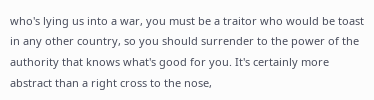who's lying us into a war, you must be a traitor who would be toast in any other country, so you should surrender to the power of the authority that knows what's good for you. It's certainly more abstract than a right cross to the nose,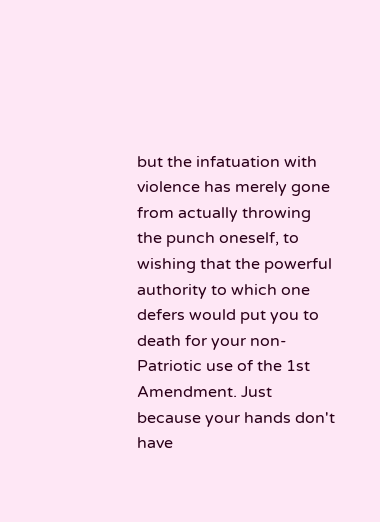but the infatuation with violence has merely gone from actually throwing the punch oneself, to wishing that the powerful authority to which one defers would put you to death for your non-Patriotic use of the 1st Amendment. Just because your hands don't have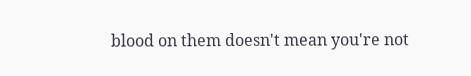blood on them doesn't mean you're not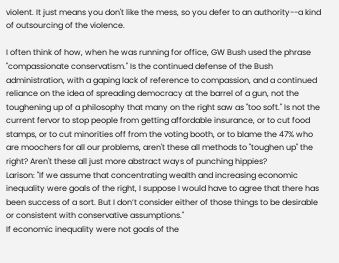violent. It just means you don't like the mess, so you defer to an authority--a kind of outsourcing of the violence.

I often think of how, when he was running for office, GW Bush used the phrase "compassionate conservatism." Is the continued defense of the Bush administration, with a gaping lack of reference to compassion, and a continued reliance on the idea of spreading democracy at the barrel of a gun, not the  toughening up of a philosophy that many on the right saw as "too soft." Is not the current fervor to stop people from getting affordable insurance, or to cut food stamps, or to cut minorities off from the voting booth, or to blame the 47% who are moochers for all our problems, aren't these all methods to "toughen up" the right? Aren't these all just more abstract ways of punching hippies?
Larison: "If we assume that concentrating wealth and increasing economic inequality were goals of the right, I suppose I would have to agree that there has been success of a sort. But I don’t consider either of those things to be desirable or consistent with conservative assumptions."
If economic inequality were not goals of the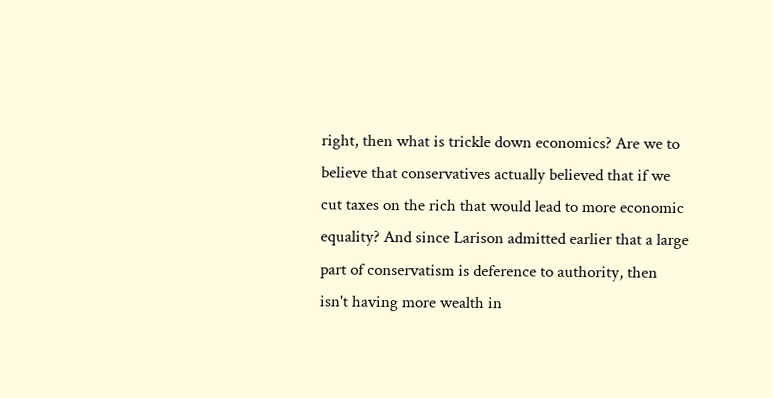right, then what is trickle down economics? Are we to believe that conservatives actually believed that if we cut taxes on the rich that would lead to more economic equality? And since Larison admitted earlier that a large part of conservatism is deference to authority, then isn't having more wealth in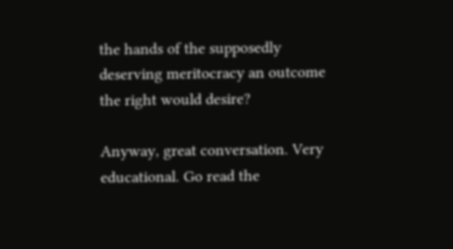the hands of the supposedly deserving meritocracy an outcome the right would desire?

Anyway, great conversation. Very educational. Go read the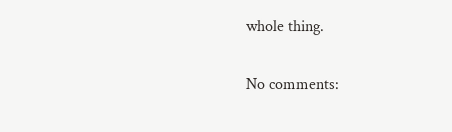whole thing.

No comments: